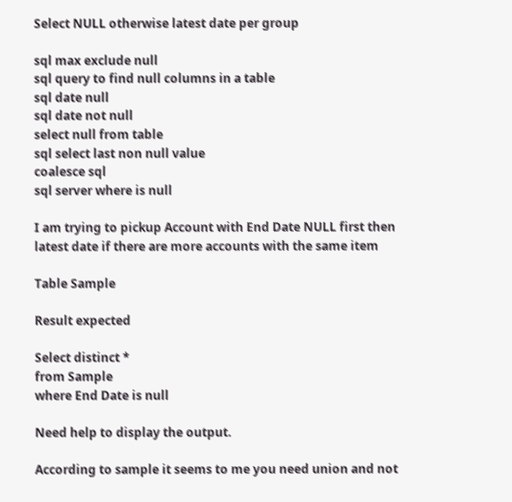Select NULL otherwise latest date per group

sql max exclude null
sql query to find null columns in a table
sql date null
sql date not null
select null from table
sql select last non null value
coalesce sql
sql server where is null

I am trying to pickup Account with End Date NULL first then latest date if there are more accounts with the same item

Table Sample

Result expected

Select distinct *
from Sample
where End Date is null

Need help to display the output.

According to sample it seems to me you need union and not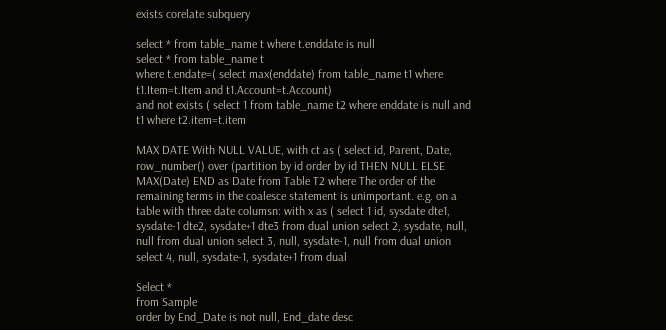exists corelate subquery

select * from table_name t where t.enddate is null
select * from table_name t
where t.endate=( select max(enddate) from table_name t1 where t1.Item=t.Item and t1.Account=t.Account)
and not exists ( select 1 from table_name t2 where enddate is null and
t1 where t2.item=t.item

MAX DATE With NULL VALUE, with ct as ( select id, Parent, Date, row_number() over (partition by id order by id THEN NULL ELSE MAX(Date) END as Date from Table T2 where The order of the remaining terms in the coalesce statement is unimportant. e.g. on a table with three date columsn: with x as ( select 1 id, sysdate dte1, sysdate-1 dte2, sysdate+1 dte3 from dual union select 2, sysdate, null, null from dual union select 3, null, sysdate-1, null from dual union select 4, null, sysdate-1, sysdate+1 from dual

Select *
from Sample
order by End_Date is not null, End_date desc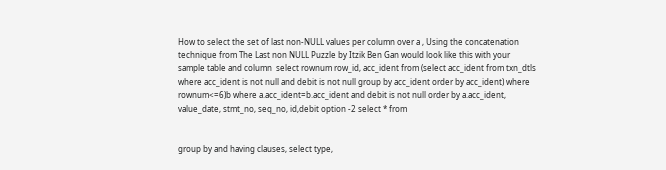How to select the set of last non-NULL values per column over a , Using the concatenation technique from The Last non NULL Puzzle by Itzik Ben Gan would look like this with your sample table and column  select rownum row_id, acc_ident from (select acc_ident from txn_dtls where acc_ident is not null and debit is not null group by acc_ident order by acc_ident) where rownum<=6)b where a.acc_ident=b.acc_ident and debit is not null order by a.acc_ident, value_date, stmt_no, seq_no, id,debit option -2 select * from


group by and having clauses, select type,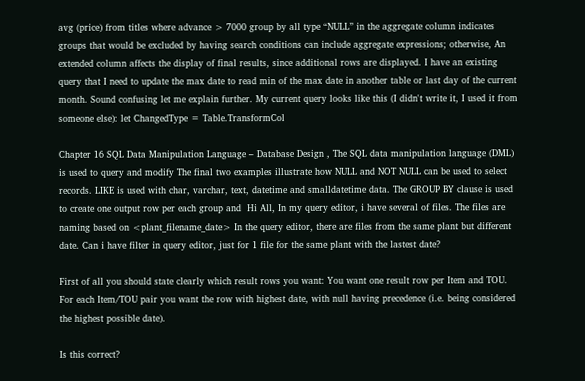avg (price) from titles where advance > 7000 group by all type “NULL” in the aggregate column indicates groups that would be excluded by having search conditions can include aggregate expressions; otherwise, An extended column affects the display of final results, since additional rows are displayed. I have an existing query that I need to update the max date to read min of the max date in another table or last day of the current month. Sound confusing let me explain further. My current query looks like this (I didn't write it, I used it from someone else): let ChangedType = Table.TransformCol

Chapter 16 SQL Data Manipulation Language – Database Design , The SQL data manipulation language (DML) is used to query and modify The final two examples illustrate how NULL and NOT NULL can be used to select records. LIKE is used with char, varchar, text, datetime and smalldatetime data. The GROUP BY clause is used to create one output row per each group and  Hi All, In my query editor, i have several of files. The files are naming based on <plant_filename_date> In the query editor, there are files from the same plant but different date. Can i have filter in query editor, just for 1 file for the same plant with the lastest date?

First of all you should state clearly which result rows you want: You want one result row per Item and TOU. For each Item/TOU pair you want the row with highest date, with null having precedence (i.e. being considered the highest possible date).

Is this correct?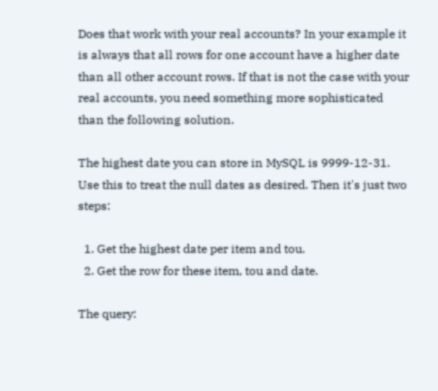Does that work with your real accounts? In your example it is always that all rows for one account have a higher date than all other account rows. If that is not the case with your real accounts, you need something more sophisticated than the following solution.

The highest date you can store in MySQL is 9999-12-31. Use this to treat the null dates as desired. Then it's just two steps:

  1. Get the highest date per item and tou.
  2. Get the row for these item, tou and date.

The query: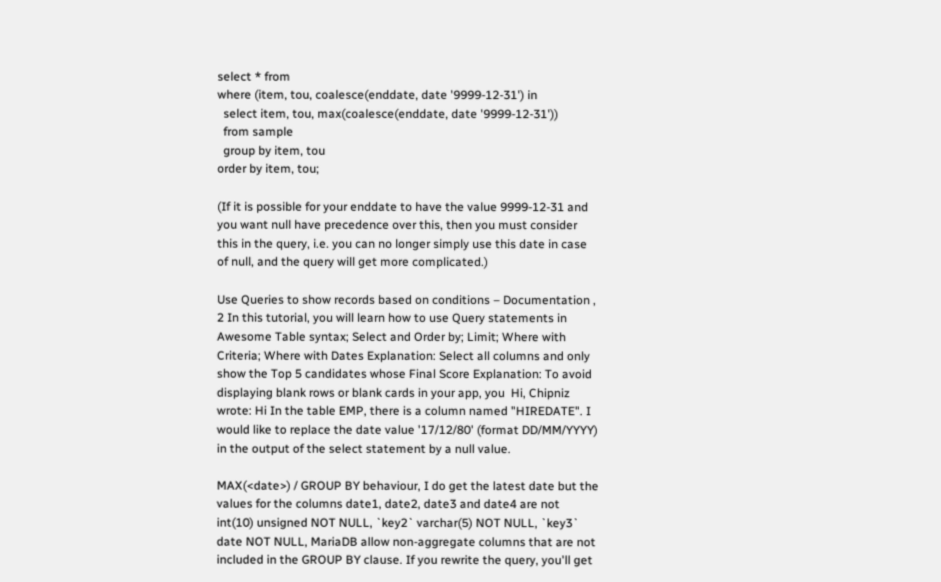select * from
where (item, tou, coalesce(enddate, date '9999-12-31') in
  select item, tou, max(coalesce(enddate, date '9999-12-31'))
  from sample
  group by item, tou
order by item, tou;

(If it is possible for your enddate to have the value 9999-12-31 and you want null have precedence over this, then you must consider this in the query, i.e. you can no longer simply use this date in case of null, and the query will get more complicated.)

Use Queries to show records based on conditions – Documentation , 2 In this tutorial, you will learn how to use Query statements in Awesome Table syntax; Select and Order by; Limit; Where with Criteria; Where with Dates Explanation: Select all columns and only show the Top 5 candidates whose Final Score Explanation: To avoid displaying blank rows or blank cards in your app, you  Hi, Chipniz wrote: Hi In the table EMP, there is a column named "HIREDATE". I would like to replace the date value '17/12/80' (format DD/MM/YYYY) in the output of the select statement by a null value.

MAX(<date>) / GROUP BY behaviour, I do get the latest date but the values for the columns date1, date2, date3 and date4 are not int(10) unsigned NOT NULL, `key2` varchar(5) NOT NULL, `key3` date NOT NULL, MariaDB allow non-aggregate columns that are not included in the GROUP BY clause. If you rewrite the query, you'll get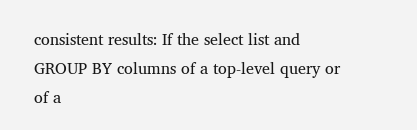consistent results: If the select list and GROUP BY columns of a top-level query or of a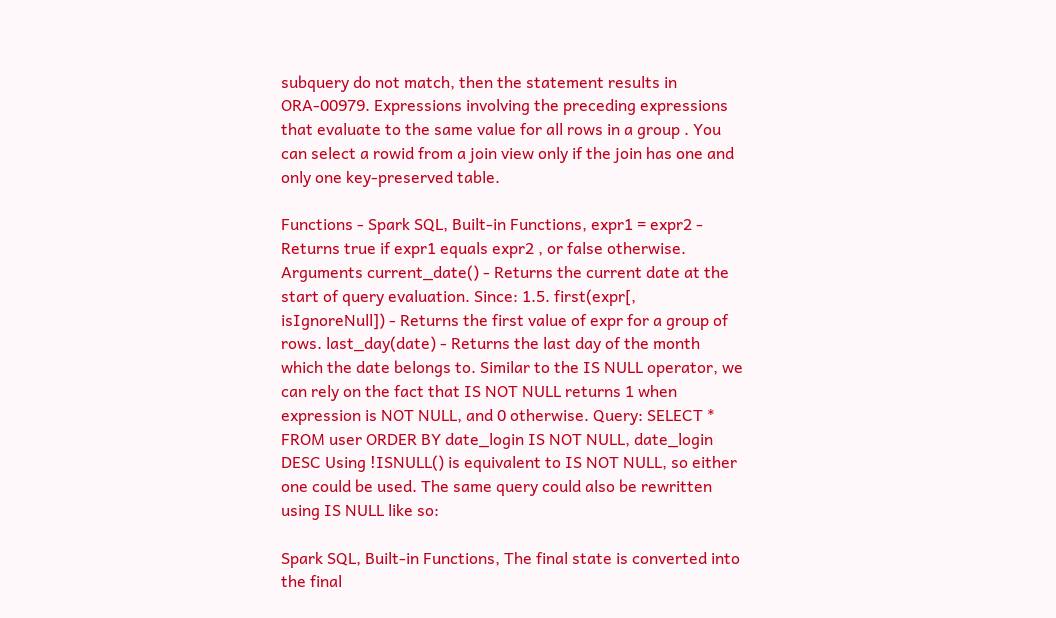subquery do not match, then the statement results in ORA-00979. Expressions involving the preceding expressions that evaluate to the same value for all rows in a group . You can select a rowid from a join view only if the join has one and only one key-preserved table.

Functions - Spark SQL, Built-in Functions, expr1 = expr2 - Returns true if expr1 equals expr2 , or false otherwise. Arguments current_date() - Returns the current date at the start of query evaluation. Since: 1.5. first(expr[, isIgnoreNull]) - Returns the first value of expr for a group of rows. last_day(date) - Returns the last day of the month which the date belongs to. Similar to the IS NULL operator, we can rely on the fact that IS NOT NULL returns 1 when expression is NOT NULL, and 0 otherwise. Query: SELECT * FROM user ORDER BY date_login IS NOT NULL, date_login DESC Using !ISNULL() is equivalent to IS NOT NULL, so either one could be used. The same query could also be rewritten using IS NULL like so:

Spark SQL, Built-in Functions, The final state is converted into the final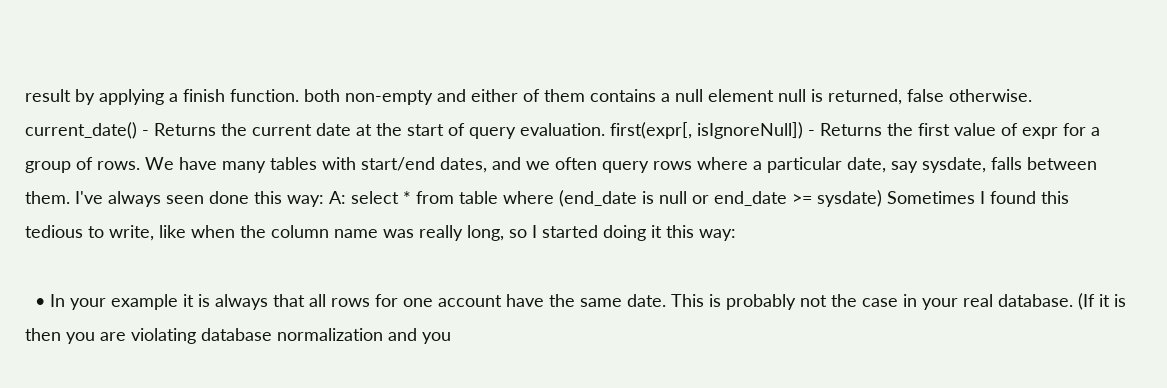result by applying a finish function. both non-empty and either of them contains a null element null is returned, false otherwise. current_date() - Returns the current date at the start of query evaluation. first(expr[, isIgnoreNull]) - Returns the first value of expr for a group of rows. We have many tables with start/end dates, and we often query rows where a particular date, say sysdate, falls between them. I've always seen done this way: A: select * from table where (end_date is null or end_date >= sysdate) Sometimes I found this tedious to write, like when the column name was really long, so I started doing it this way:

  • In your example it is always that all rows for one account have the same date. This is probably not the case in your real database. (If it is then you are violating database normalization and you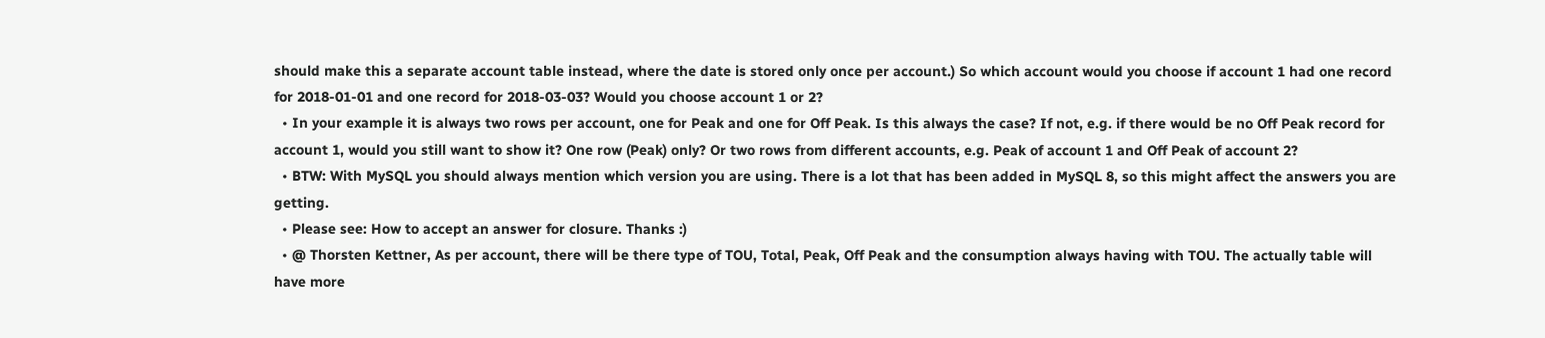should make this a separate account table instead, where the date is stored only once per account.) So which account would you choose if account 1 had one record for 2018-01-01 and one record for 2018-03-03? Would you choose account 1 or 2?
  • In your example it is always two rows per account, one for Peak and one for Off Peak. Is this always the case? If not, e.g. if there would be no Off Peak record for account 1, would you still want to show it? One row (Peak) only? Or two rows from different accounts, e.g. Peak of account 1 and Off Peak of account 2?
  • BTW: With MySQL you should always mention which version you are using. There is a lot that has been added in MySQL 8, so this might affect the answers you are getting.
  • Please see: How to accept an answer for closure. Thanks :)
  • @ Thorsten Kettner, As per account, there will be there type of TOU, Total, Peak, Off Peak and the consumption always having with TOU. The actually table will have more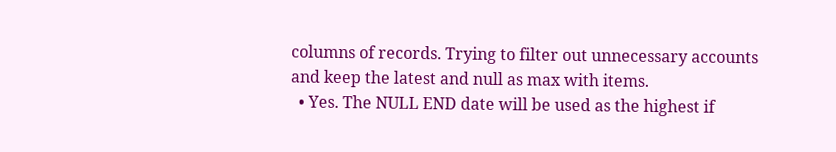columns of records. Trying to filter out unnecessary accounts and keep the latest and null as max with items.
  • Yes. The NULL END date will be used as the highest if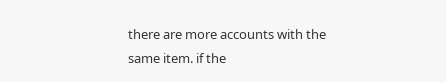there are more accounts with the same item. if the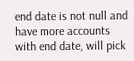end date is not null and have more accounts with end date, will pick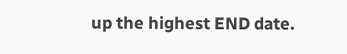up the highest END date.